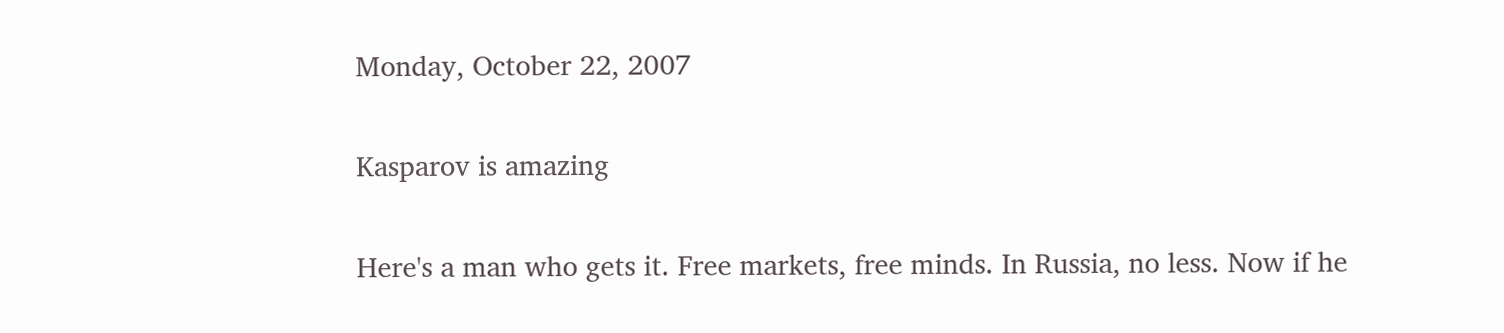Monday, October 22, 2007

Kasparov is amazing

Here's a man who gets it. Free markets, free minds. In Russia, no less. Now if he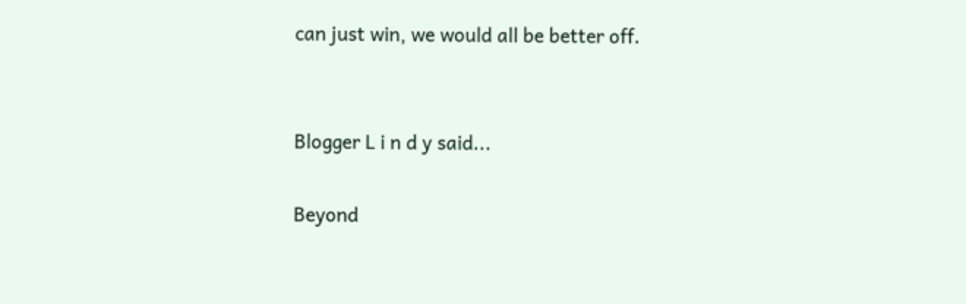can just win, we would all be better off.


Blogger L i n d y said...

Beyond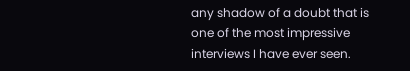any shadow of a doubt that is one of the most impressive interviews I have ever seen.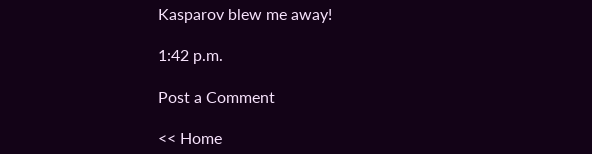Kasparov blew me away!

1:42 p.m.

Post a Comment

<< Home